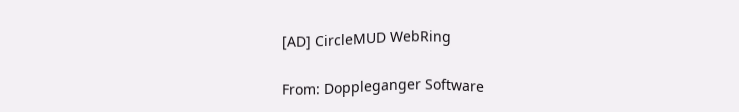[AD] CircleMUD WebRing

From: Doppleganger Software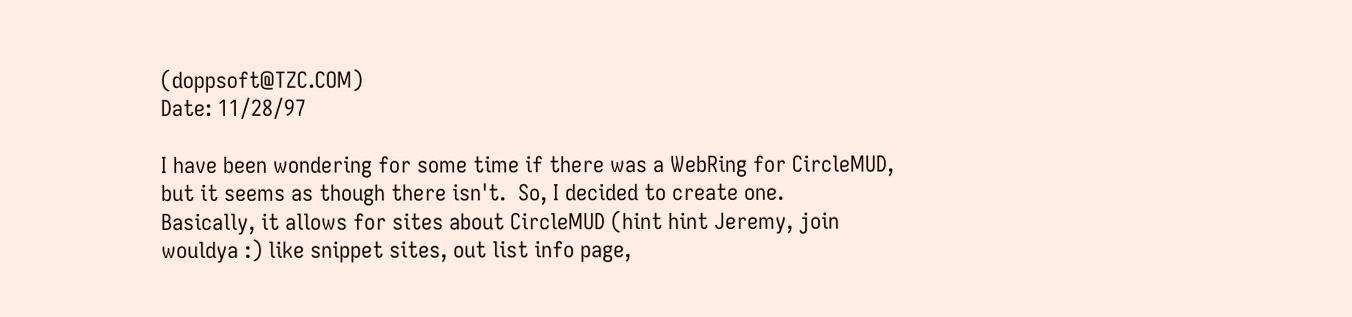(doppsoft@TZC.COM)
Date: 11/28/97

I have been wondering for some time if there was a WebRing for CircleMUD,
but it seems as though there isn't.  So, I decided to create one.
Basically, it allows for sites about CircleMUD (hint hint Jeremy, join
wouldya :) like snippet sites, out list info page,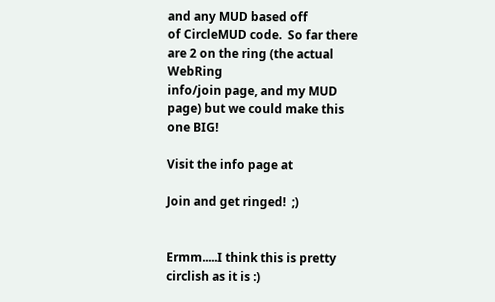and any MUD based off
of CircleMUD code.  So far there are 2 on the ring (the actual WebRing
info/join page, and my MUD page) but we could make this one BIG!

Visit the info page at

Join and get ringed!  ;)


Ermm.....I think this is pretty circlish as it is :)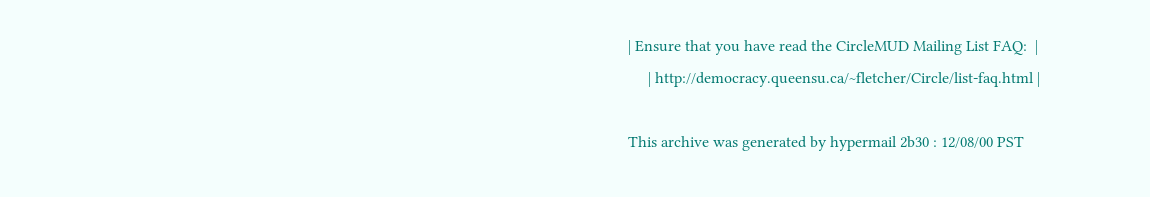| Ensure that you have read the CircleMUD Mailing List FAQ:  |
     | http://democracy.queensu.ca/~fletcher/Circle/list-faq.html |

This archive was generated by hypermail 2b30 : 12/08/00 PST